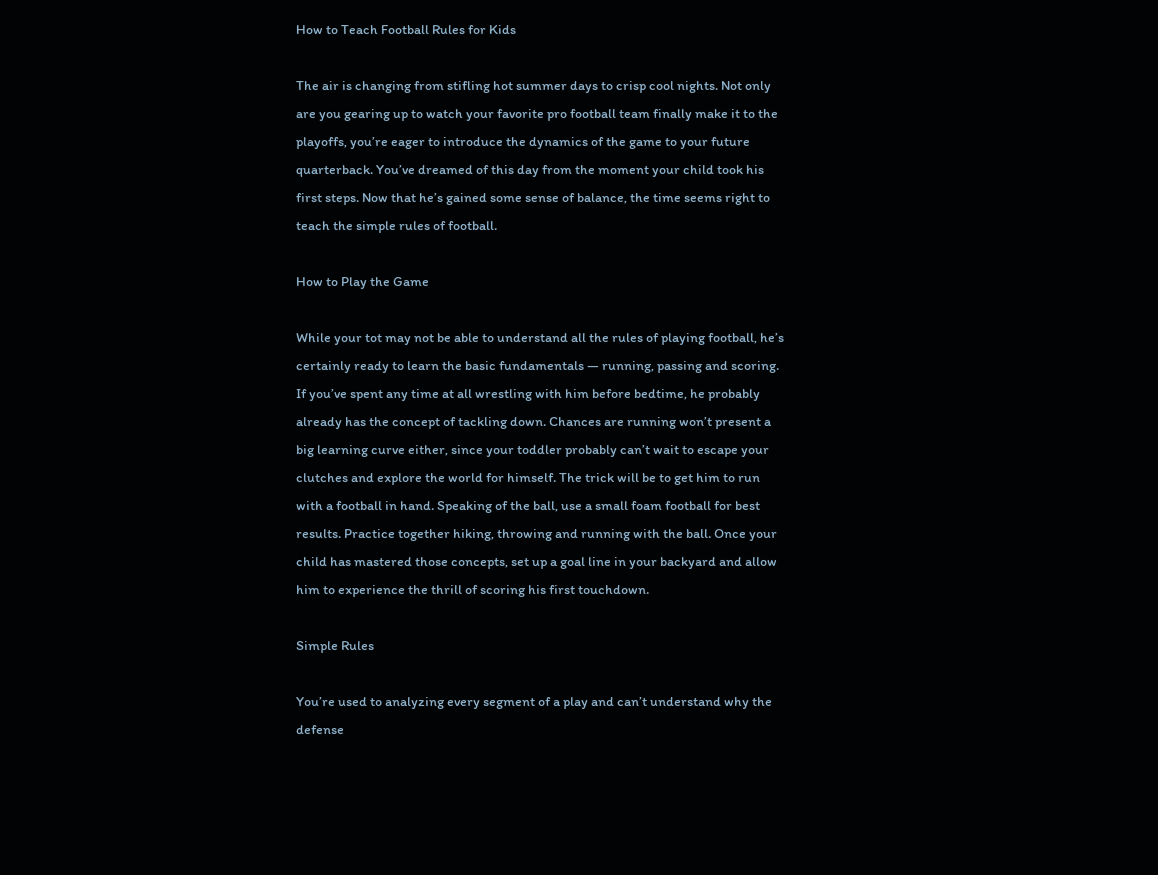How to Teach Football Rules for Kids

The air is changing from stifling hot summer days to crisp cool nights. Not only are you gearing up to watch your favorite pro football team finally make it to the playoffs, you’re eager to introduce the dynamics of the game to your future quarterback. You’ve dreamed of this day from the moment your child took his first steps. Now that he’s gained some sense of balance, the time seems right to teach the simple rules of football.

How to Play the Game

While your tot may not be able to understand all the rules of playing football, he’s certainly ready to learn the basic fundamentals — running, passing and scoring. If you’ve spent any time at all wrestling with him before bedtime, he probably already has the concept of tackling down. Chances are running won’t present a big learning curve either, since your toddler probably can’t wait to escape your clutches and explore the world for himself. The trick will be to get him to run with a football in hand. Speaking of the ball, use a small foam football for best results. Practice together hiking, throwing and running with the ball. Once your child has mastered those concepts, set up a goal line in your backyard and allow him to experience the thrill of scoring his first touchdown.

Simple Rules

You’re used to analyzing every segment of a play and can’t understand why the defense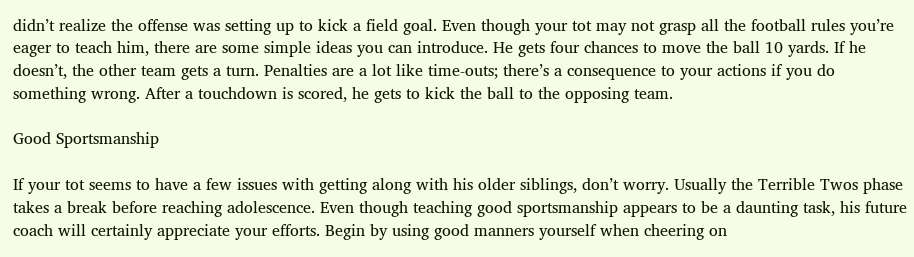didn’t realize the offense was setting up to kick a field goal. Even though your tot may not grasp all the football rules you’re eager to teach him, there are some simple ideas you can introduce. He gets four chances to move the ball 10 yards. If he doesn’t, the other team gets a turn. Penalties are a lot like time-outs; there’s a consequence to your actions if you do something wrong. After a touchdown is scored, he gets to kick the ball to the opposing team.

Good Sportsmanship

If your tot seems to have a few issues with getting along with his older siblings, don’t worry. Usually the Terrible Twos phase takes a break before reaching adolescence. Even though teaching good sportsmanship appears to be a daunting task, his future coach will certainly appreciate your efforts. Begin by using good manners yourself when cheering on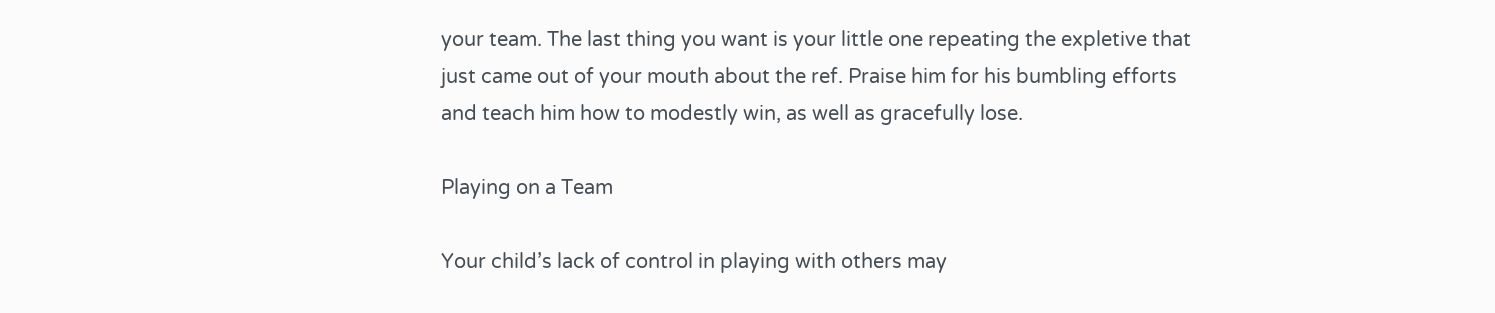your team. The last thing you want is your little one repeating the expletive that just came out of your mouth about the ref. Praise him for his bumbling efforts and teach him how to modestly win, as well as gracefully lose.

Playing on a Team

Your child’s lack of control in playing with others may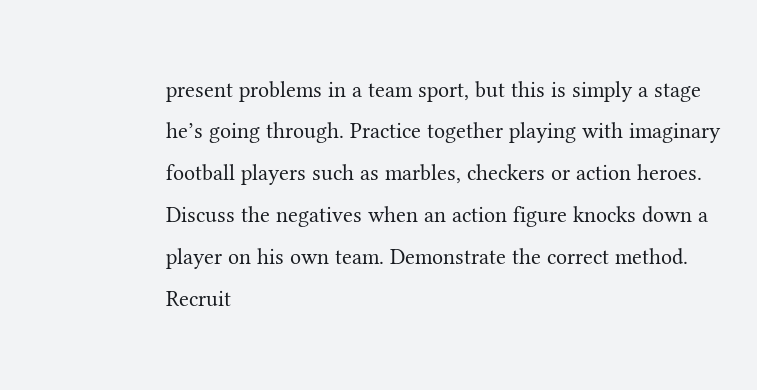present problems in a team sport, but this is simply a stage he’s going through. Practice together playing with imaginary football players such as marbles, checkers or action heroes. Discuss the negatives when an action figure knocks down a player on his own team. Demonstrate the correct method. Recruit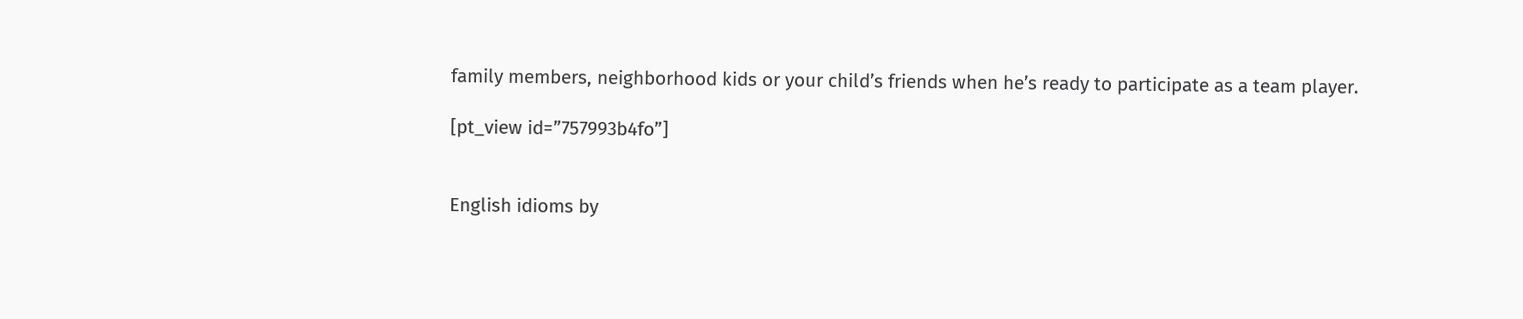family members, neighborhood kids or your child’s friends when he’s ready to participate as a team player.

[pt_view id=”757993b4fo”]


English idioms by